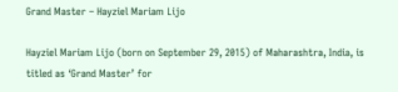Grand Master – Hayziel Mariam Lijo

Hayziel Mariam Lijo (born on September 29, 2015) of Maharashtra, India, is titled as ‘Grand Master’ for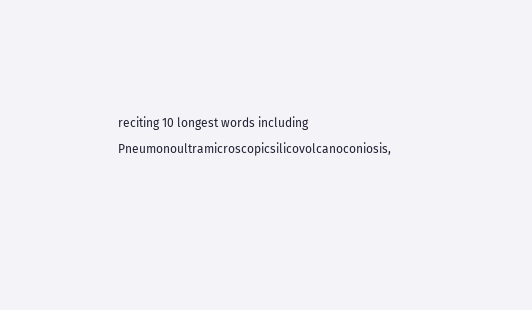reciting 10 longest words including Pneumonoultramicroscopicsilicovolcanoconiosis,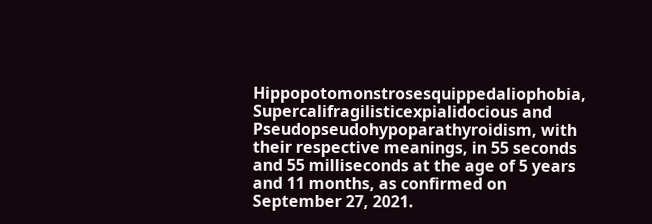Hippopotomonstrosesquippedaliophobia, Supercalifragilisticexpialidocious and Pseudopseudohypoparathyroidism, with their respective meanings, in 55 seconds and 55 milliseconds at the age of 5 years and 11 months, as confirmed on September 27, 2021.